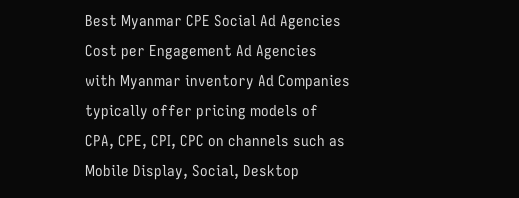Best Myanmar CPE Social Ad Agencies
Cost per Engagement Ad Agencies with Myanmar inventory Ad Companies typically offer pricing models of CPA, CPE, CPI, CPC on channels such as Mobile Display, Social, Desktop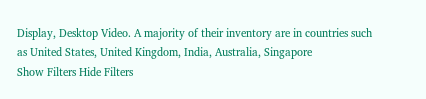Display, Desktop Video. A majority of their inventory are in countries such as United States, United Kingdom, India, Australia, Singapore
Show Filters Hide Filters